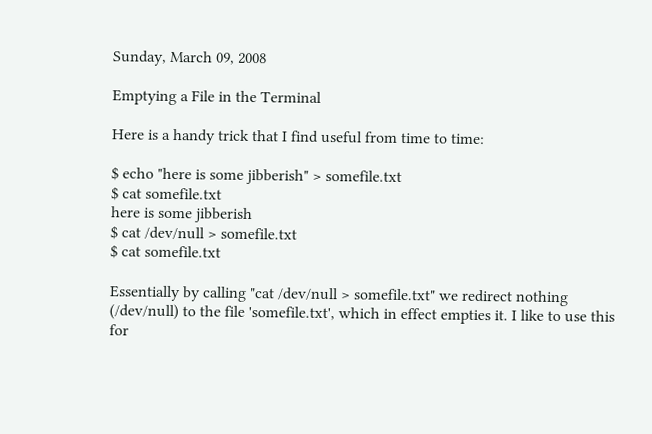Sunday, March 09, 2008

Emptying a File in the Terminal

Here is a handy trick that I find useful from time to time:

$ echo "here is some jibberish" > somefile.txt
$ cat somefile.txt
here is some jibberish
$ cat /dev/null > somefile.txt
$ cat somefile.txt

Essentially by calling "cat /dev/null > somefile.txt" we redirect nothing (/dev/null) to the file 'somefile.txt', which in effect empties it. I like to use this for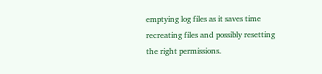emptying log files as it saves time recreating files and possibly resetting the right permissions.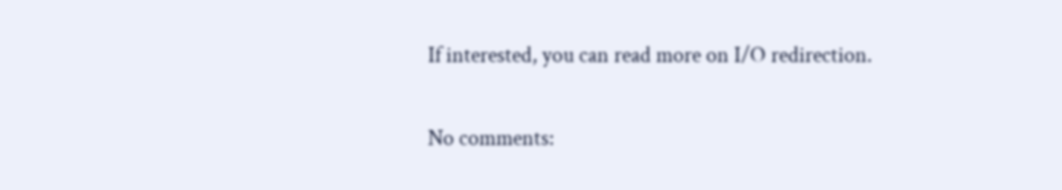If interested, you can read more on I/O redirection.

No comments: